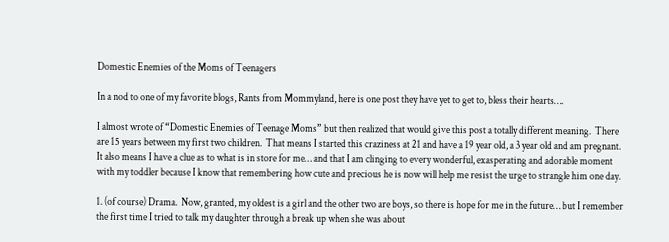Domestic Enemies of the Moms of Teenagers

In a nod to one of my favorite blogs, Rants from Mommyland, here is one post they have yet to get to, bless their hearts….

I almost wrote of “Domestic Enemies of Teenage Moms” but then realized that would give this post a totally different meaning.  There are 15 years between my first two children.  That means I started this craziness at 21 and have a 19 year old, a 3 year old and am pregnant.  It also means I have a clue as to what is in store for me… and that I am clinging to every wonderful, exasperating and adorable moment with my toddler because I know that remembering how cute and precious he is now will help me resist the urge to strangle him one day.

1. (of course) Drama.  Now, granted, my oldest is a girl and the other two are boys, so there is hope for me in the future… but I remember the first time I tried to talk my daughter through a break up when she was about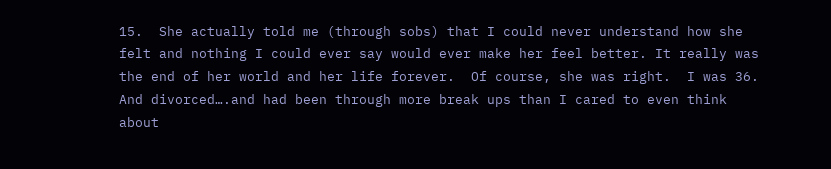15.  She actually told me (through sobs) that I could never understand how she felt and nothing I could ever say would ever make her feel better. It really was the end of her world and her life forever.  Of course, she was right.  I was 36.  And divorced….and had been through more break ups than I cared to even think about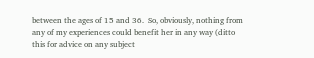between the ages of 15 and 36.  So, obviously, nothing from any of my experiences could benefit her in any way (ditto this for advice on any subject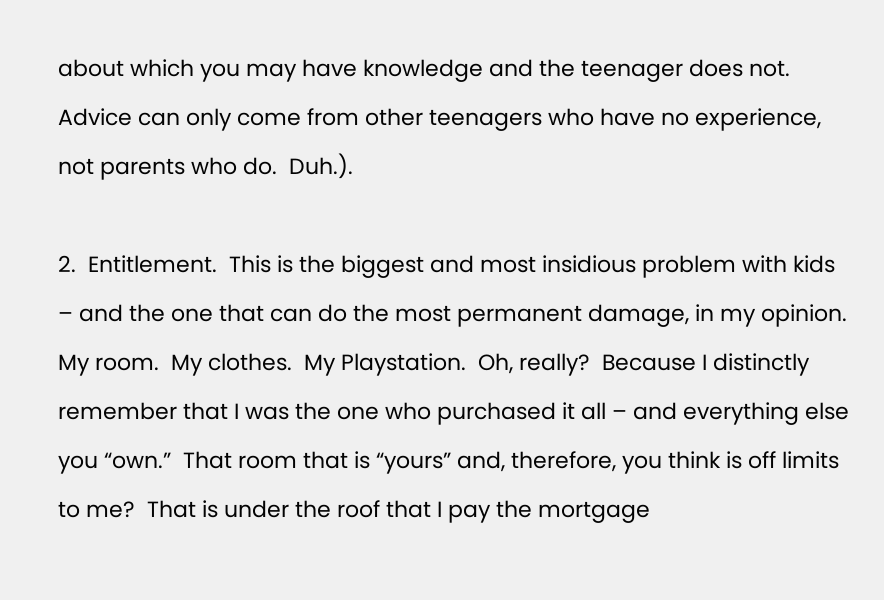about which you may have knowledge and the teenager does not.  Advice can only come from other teenagers who have no experience, not parents who do.  Duh.).

2.  Entitlement.  This is the biggest and most insidious problem with kids – and the one that can do the most permanent damage, in my opinion.  My room.  My clothes.  My Playstation.  Oh, really?  Because I distinctly remember that I was the one who purchased it all – and everything else you “own.”  That room that is “yours” and, therefore, you think is off limits to me?  That is under the roof that I pay the mortgage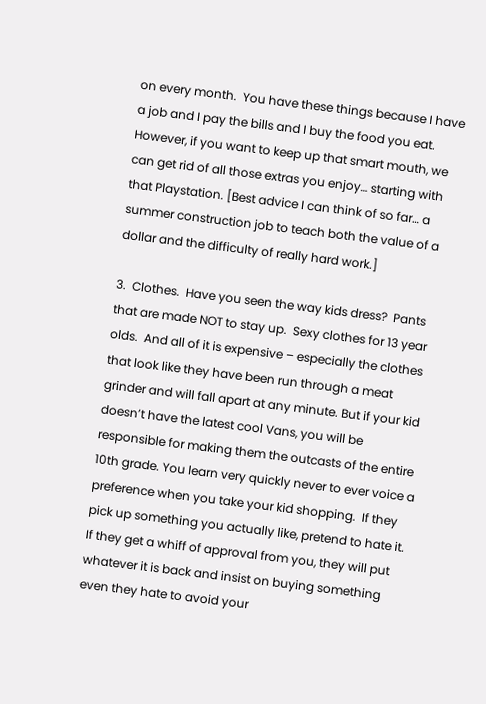on every month.  You have these things because I have a job and I pay the bills and I buy the food you eat.  However, if you want to keep up that smart mouth, we can get rid of all those extras you enjoy… starting with that Playstation. [Best advice I can think of so far… a summer construction job to teach both the value of a dollar and the difficulty of really hard work.]

3.  Clothes.  Have you seen the way kids dress?  Pants that are made NOT to stay up.  Sexy clothes for 13 year olds.  And all of it is expensive – especially the clothes that look like they have been run through a meat grinder and will fall apart at any minute. But if your kid doesn’t have the latest cool Vans, you will be responsible for making them the outcasts of the entire 10th grade. You learn very quickly never to ever voice a preference when you take your kid shopping.  If they pick up something you actually like, pretend to hate it. If they get a whiff of approval from you, they will put whatever it is back and insist on buying something even they hate to avoid your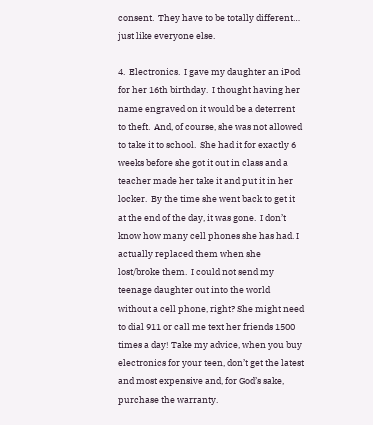consent.  They have to be totally different… just like everyone else.

4.  Electronics.  I gave my daughter an iPod for her 16th birthday.  I thought having her name engraved on it would be a deterrent to theft.  And, of course, she was not allowed to take it to school.  She had it for exactly 6 weeks before she got it out in class and a teacher made her take it and put it in her locker.  By the time she went back to get it at the end of the day, it was gone.  I don’t know how many cell phones she has had. I actually replaced them when she lost/broke them.  I could not send my teenage daughter out into the world without a cell phone, right? She might need to dial 911 or call me text her friends 1500 times a day! Take my advice, when you buy electronics for your teen, don’t get the latest and most expensive and, for God’s sake, purchase the warranty.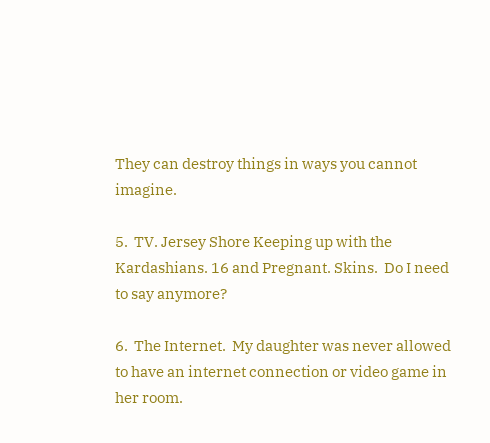They can destroy things in ways you cannot imagine.

5.  TV. Jersey Shore Keeping up with the Kardashians. 16 and Pregnant. Skins.  Do I need to say anymore?

6.  The Internet.  My daughter was never allowed to have an internet connection or video game in her room.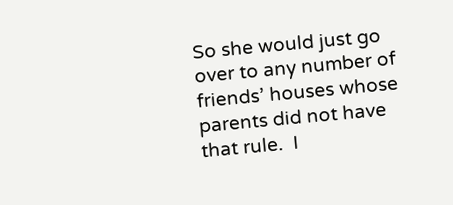So she would just go over to any number of friends’ houses whose parents did not have that rule.  I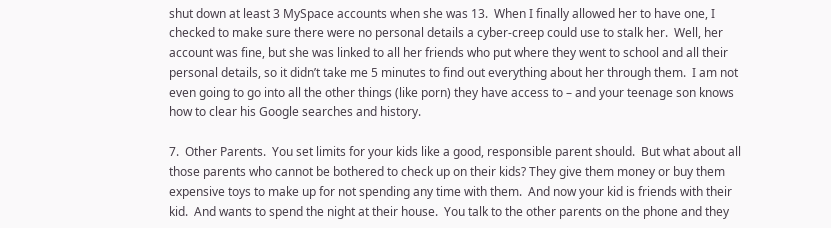shut down at least 3 MySpace accounts when she was 13.  When I finally allowed her to have one, I checked to make sure there were no personal details a cyber-creep could use to stalk her.  Well, her account was fine, but she was linked to all her friends who put where they went to school and all their personal details, so it didn’t take me 5 minutes to find out everything about her through them.  I am not even going to go into all the other things (like porn) they have access to – and your teenage son knows how to clear his Google searches and history.

7.  Other Parents.  You set limits for your kids like a good, responsible parent should.  But what about all those parents who cannot be bothered to check up on their kids? They give them money or buy them expensive toys to make up for not spending any time with them.  And now your kid is friends with their kid.  And wants to spend the night at their house.  You talk to the other parents on the phone and they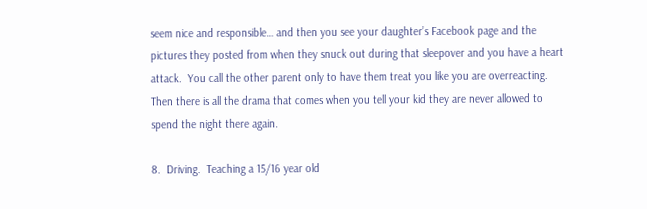seem nice and responsible… and then you see your daughter’s Facebook page and the pictures they posted from when they snuck out during that sleepover and you have a heart attack.  You call the other parent only to have them treat you like you are overreacting.  Then there is all the drama that comes when you tell your kid they are never allowed to spend the night there again.

8.  Driving.  Teaching a 15/16 year old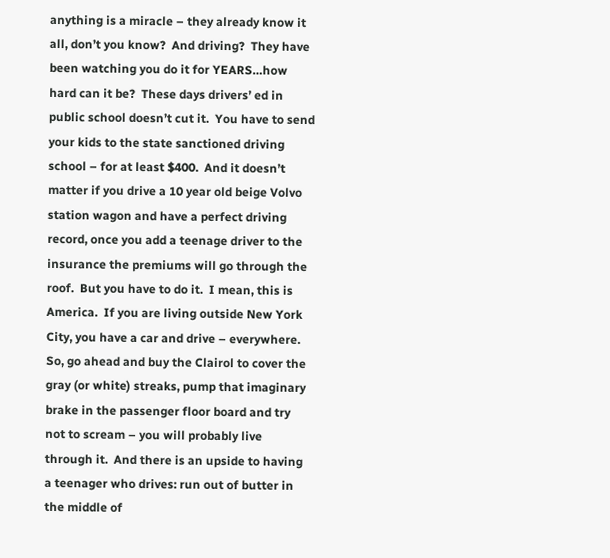anything is a miracle – they already know it all, don’t you know?  And driving?  They have been watching you do it for YEARS…how hard can it be?  These days drivers’ ed in public school doesn’t cut it.  You have to send your kids to the state sanctioned driving school – for at least $400.  And it doesn’t matter if you drive a 10 year old beige Volvo station wagon and have a perfect driving record, once you add a teenage driver to the insurance the premiums will go through the roof.  But you have to do it.  I mean, this is America.  If you are living outside New York City, you have a car and drive – everywhere. So, go ahead and buy the Clairol to cover the gray (or white) streaks, pump that imaginary brake in the passenger floor board and try not to scream – you will probably live through it.  And there is an upside to having a teenager who drives: run out of butter in the middle of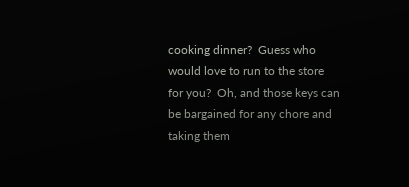cooking dinner?  Guess who would love to run to the store for you?  Oh, and those keys can be bargained for any chore and taking them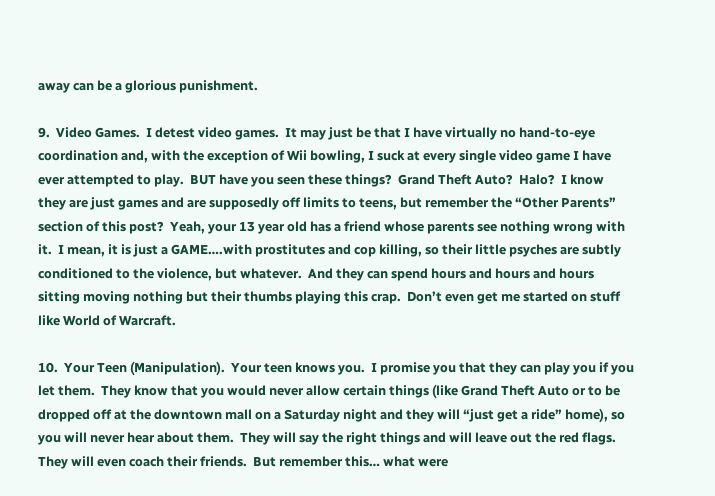away can be a glorious punishment.

9.  Video Games.  I detest video games.  It may just be that I have virtually no hand-to-eye coordination and, with the exception of Wii bowling, I suck at every single video game I have ever attempted to play.  BUT have you seen these things?  Grand Theft Auto?  Halo?  I know they are just games and are supposedly off limits to teens, but remember the “Other Parents” section of this post?  Yeah, your 13 year old has a friend whose parents see nothing wrong with it.  I mean, it is just a GAME….with prostitutes and cop killing, so their little psyches are subtly conditioned to the violence, but whatever.  And they can spend hours and hours and hours sitting moving nothing but their thumbs playing this crap.  Don’t even get me started on stuff like World of Warcraft.

10.  Your Teen (Manipulation).  Your teen knows you.  I promise you that they can play you if you let them.  They know that you would never allow certain things (like Grand Theft Auto or to be dropped off at the downtown mall on a Saturday night and they will “just get a ride” home), so you will never hear about them.  They will say the right things and will leave out the red flags. They will even coach their friends.  But remember this… what were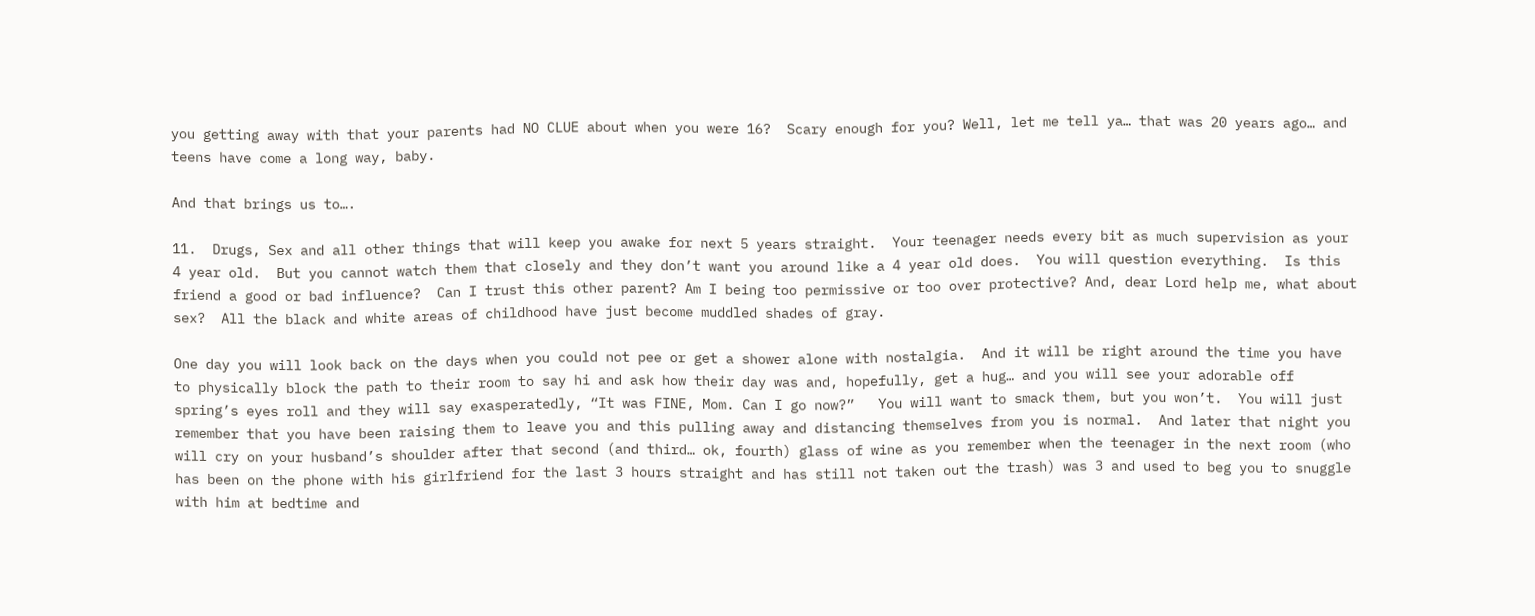you getting away with that your parents had NO CLUE about when you were 16?  Scary enough for you? Well, let me tell ya… that was 20 years ago… and teens have come a long way, baby.

And that brings us to….

11.  Drugs, Sex and all other things that will keep you awake for next 5 years straight.  Your teenager needs every bit as much supervision as your 4 year old.  But you cannot watch them that closely and they don’t want you around like a 4 year old does.  You will question everything.  Is this friend a good or bad influence?  Can I trust this other parent? Am I being too permissive or too over protective? And, dear Lord help me, what about sex?  All the black and white areas of childhood have just become muddled shades of gray.

One day you will look back on the days when you could not pee or get a shower alone with nostalgia.  And it will be right around the time you have to physically block the path to their room to say hi and ask how their day was and, hopefully, get a hug… and you will see your adorable off spring’s eyes roll and they will say exasperatedly, “It was FINE, Mom. Can I go now?”   You will want to smack them, but you won’t.  You will just remember that you have been raising them to leave you and this pulling away and distancing themselves from you is normal.  And later that night you will cry on your husband’s shoulder after that second (and third… ok, fourth) glass of wine as you remember when the teenager in the next room (who has been on the phone with his girlfriend for the last 3 hours straight and has still not taken out the trash) was 3 and used to beg you to snuggle with him at bedtime and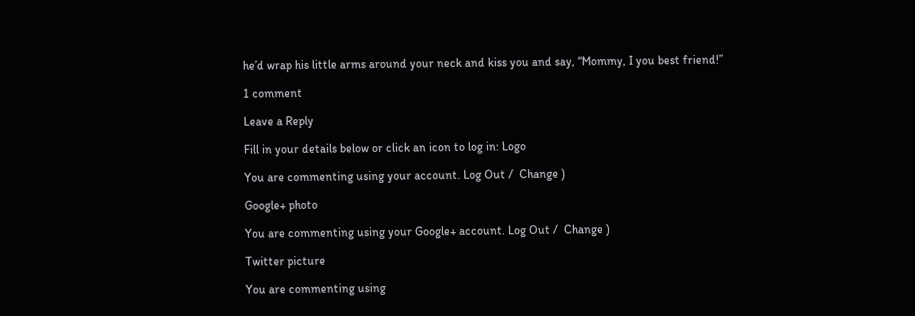he’d wrap his little arms around your neck and kiss you and say, “Mommy, I you best friend!”

1 comment

Leave a Reply

Fill in your details below or click an icon to log in: Logo

You are commenting using your account. Log Out /  Change )

Google+ photo

You are commenting using your Google+ account. Log Out /  Change )

Twitter picture

You are commenting using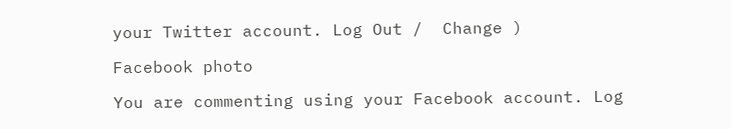your Twitter account. Log Out /  Change )

Facebook photo

You are commenting using your Facebook account. Log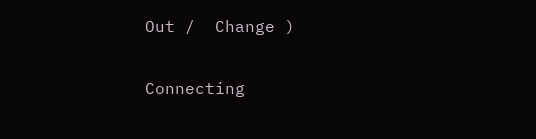Out /  Change )


Connecting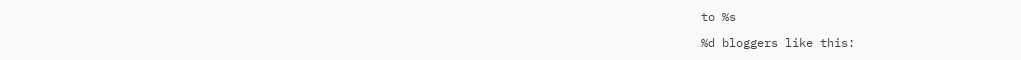to %s

%d bloggers like this: